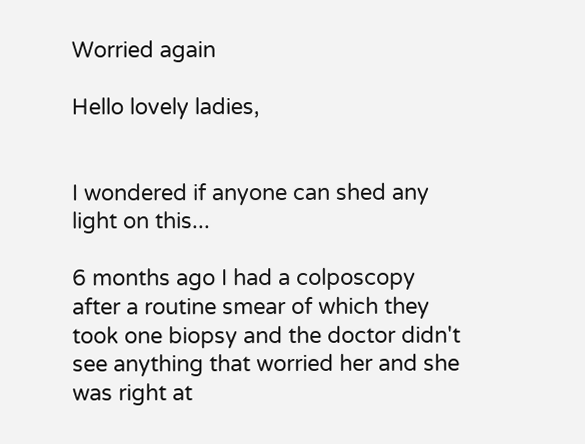Worried again

Hello lovely ladies,


I wondered if anyone can shed any light on this...

6 months ago I had a colposcopy after a routine smear of which they took one biopsy and the doctor didn't see anything that worried her and she was right at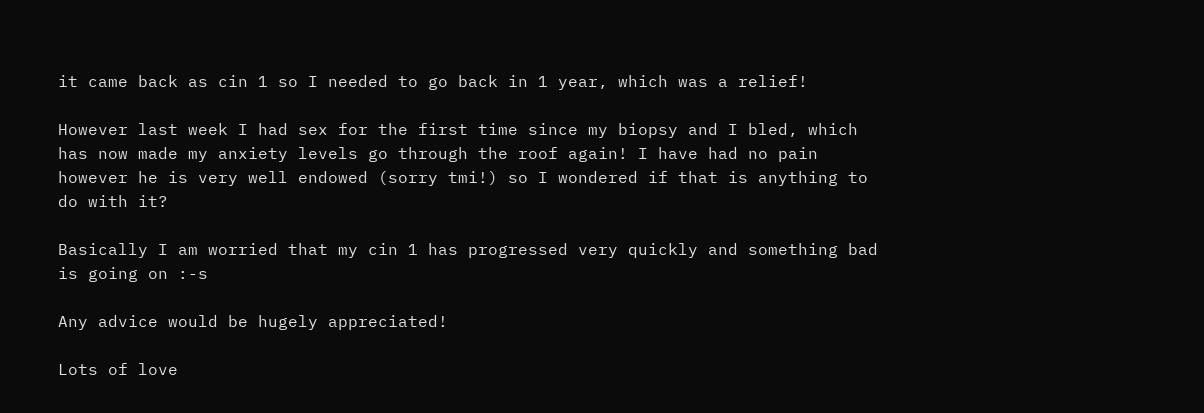it came back as cin 1 so I needed to go back in 1 year, which was a relief!

However last week I had sex for the first time since my biopsy and I bled, which has now made my anxiety levels go through the roof again! I have had no pain however he is very well endowed (sorry tmi!) so I wondered if that is anything to do with it?

Basically I am worried that my cin 1 has progressed very quickly and something bad is going on :-s

Any advice would be hugely appreciated!

Lots of love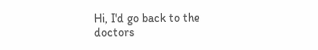Hi, I'd go back to the doctors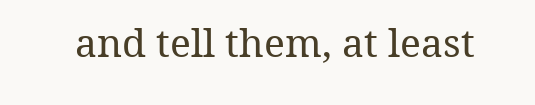and tell them, at least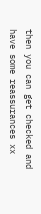then you can get checked and have some reassurances xx